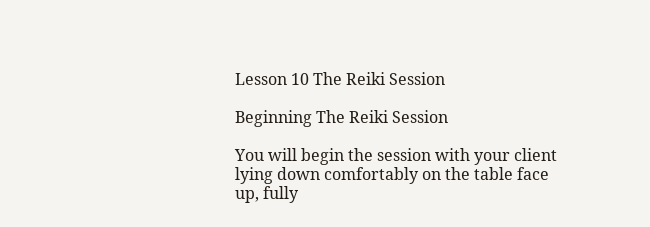Lesson 10 The Reiki Session

Beginning The Reiki Session

You will begin the session with your client lying down comfortably on the table face up, fully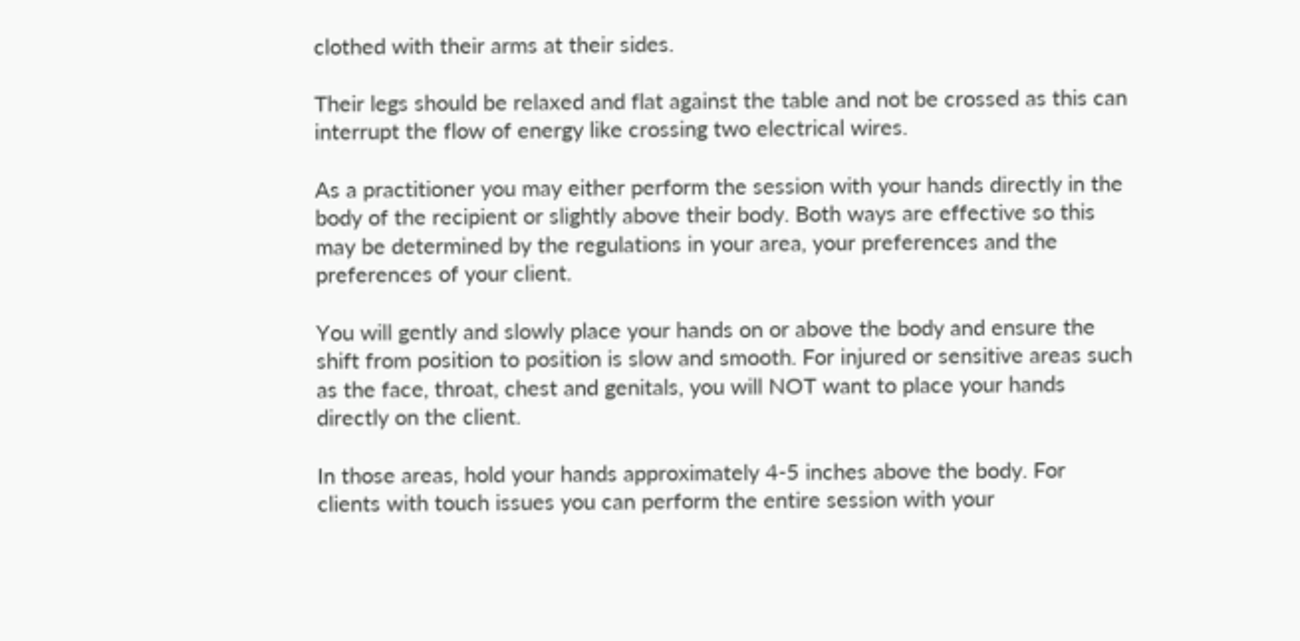clothed with their arms at their sides.

Their legs should be relaxed and flat against the table and not be crossed as this can interrupt the flow of energy like crossing two electrical wires.

As a practitioner you may either perform the session with your hands directly in the body of the recipient or slightly above their body. Both ways are effective so this may be determined by the regulations in your area, your preferences and the preferences of your client.

You will gently and slowly place your hands on or above the body and ensure the shift from position to position is slow and smooth. For injured or sensitive areas such as the face, throat, chest and genitals, you will NOT want to place your hands directly on the client.

In those areas, hold your hands approximately 4-5 inches above the body. For clients with touch issues you can perform the entire session with your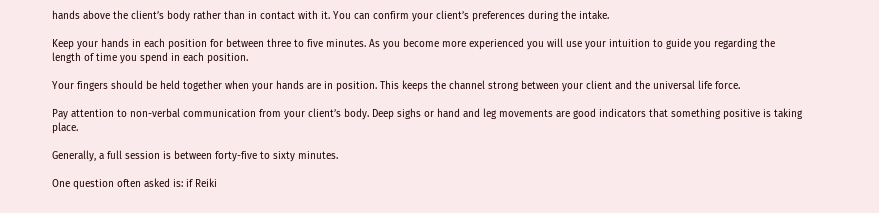hands above the client’s body rather than in contact with it. You can confirm your client’s preferences during the intake.

Keep your hands in each position for between three to five minutes. As you become more experienced you will use your intuition to guide you regarding the length of time you spend in each position.

Your fingers should be held together when your hands are in position. This keeps the channel strong between your client and the universal life force.

Pay attention to non-verbal communication from your client’s body. Deep sighs or hand and leg movements are good indicators that something positive is taking place.

Generally, a full session is between forty-five to sixty minutes.

One question often asked is: if Reiki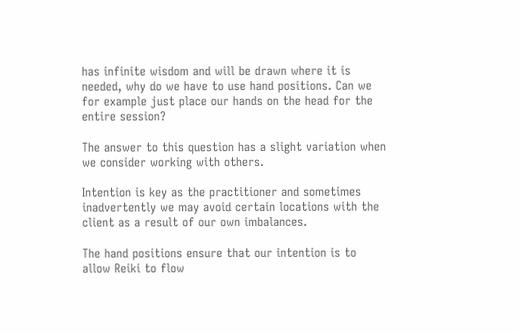has infinite wisdom and will be drawn where it is needed, why do we have to use hand positions. Can we for example just place our hands on the head for the entire session?

The answer to this question has a slight variation when we consider working with others.

Intention is key as the practitioner and sometimes inadvertently we may avoid certain locations with the client as a result of our own imbalances.

The hand positions ensure that our intention is to allow Reiki to flow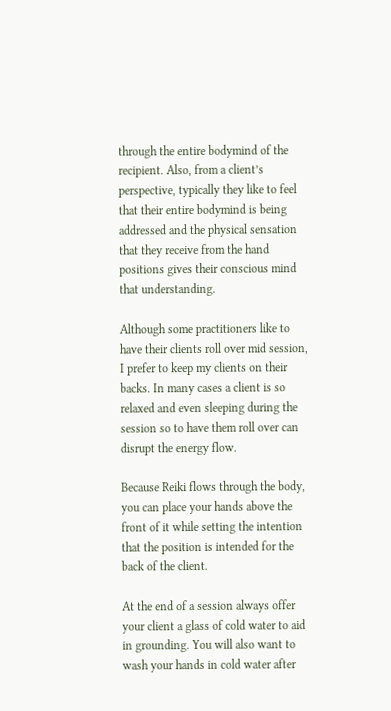through the entire bodymind of the recipient. Also, from a client’s perspective, typically they like to feel that their entire bodymind is being addressed and the physical sensation that they receive from the hand positions gives their conscious mind that understanding.

Although some practitioners like to have their clients roll over mid session, I prefer to keep my clients on their backs. In many cases a client is so relaxed and even sleeping during the session so to have them roll over can disrupt the energy flow.

Because Reiki flows through the body, you can place your hands above the front of it while setting the intention that the position is intended for the back of the client.

At the end of a session always offer your client a glass of cold water to aid in grounding. You will also want to wash your hands in cold water after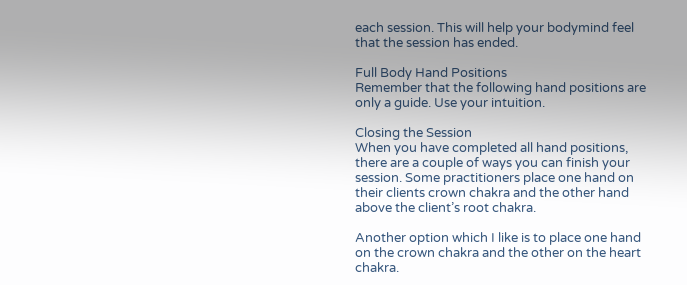each session. This will help your bodymind feel that the session has ended.

Full Body Hand Positions
Remember that the following hand positions are only a guide. Use your intuition.

Closing the Session
When you have completed all hand positions, there are a couple of ways you can finish your session. Some practitioners place one hand on their clients crown chakra and the other hand above the client’s root chakra.

Another option which I like is to place one hand on the crown chakra and the other on the heart chakra.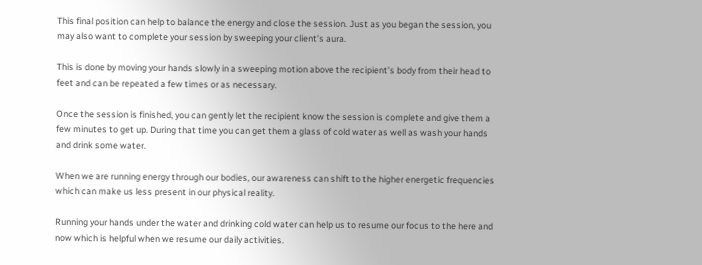This final position can help to balance the energy and close the session. Just as you began the session, you may also want to complete your session by sweeping your client’s aura.

This is done by moving your hands slowly in a sweeping motion above the recipient’s body from their head to feet and can be repeated a few times or as necessary.

Once the session is finished, you can gently let the recipient know the session is complete and give them a few minutes to get up. During that time you can get them a glass of cold water as well as wash your hands and drink some water.

When we are running energy through our bodies, our awareness can shift to the higher energetic frequencies which can make us less present in our physical reality.

Running your hands under the water and drinking cold water can help us to resume our focus to the here and now which is helpful when we resume our daily activities.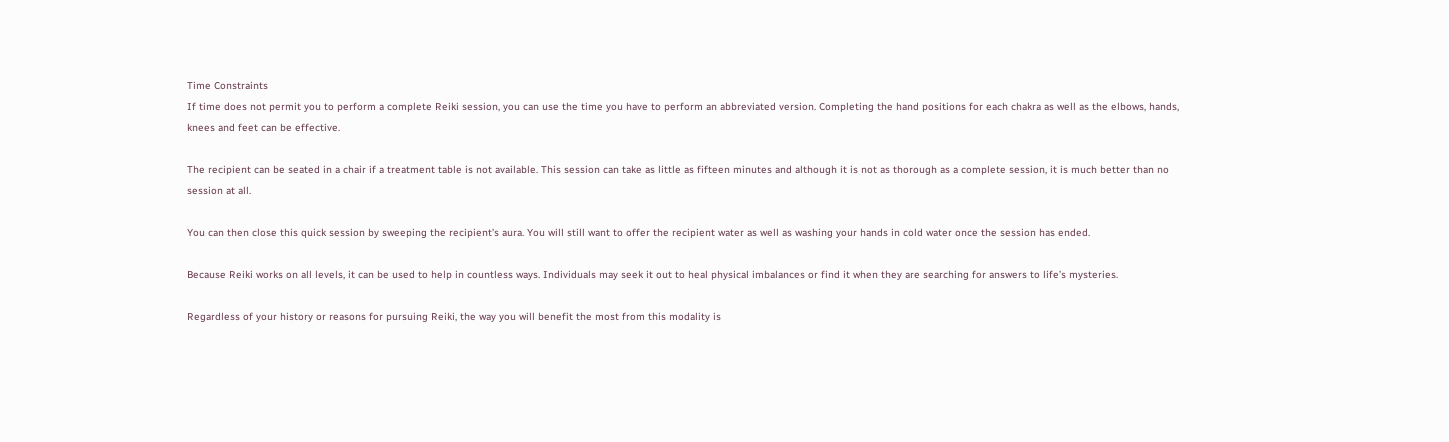Time Constraints
If time does not permit you to perform a complete Reiki session, you can use the time you have to perform an abbreviated version. Completing the hand positions for each chakra as well as the elbows, hands, knees and feet can be effective.

The recipient can be seated in a chair if a treatment table is not available. This session can take as little as fifteen minutes and although it is not as thorough as a complete session, it is much better than no session at all.

You can then close this quick session by sweeping the recipient’s aura. You will still want to offer the recipient water as well as washing your hands in cold water once the session has ended.

Because Reiki works on all levels, it can be used to help in countless ways. Individuals may seek it out to heal physical imbalances or find it when they are searching for answers to life’s mysteries.

Regardless of your history or reasons for pursuing Reiki, the way you will benefit the most from this modality is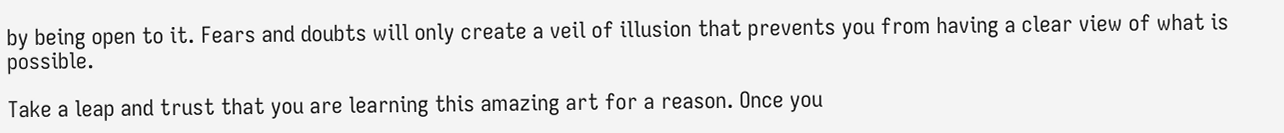by being open to it. Fears and doubts will only create a veil of illusion that prevents you from having a clear view of what is possible.

Take a leap and trust that you are learning this amazing art for a reason. Once you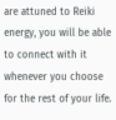are attuned to Reiki energy, you will be able to connect with it whenever you choose for the rest of your life.